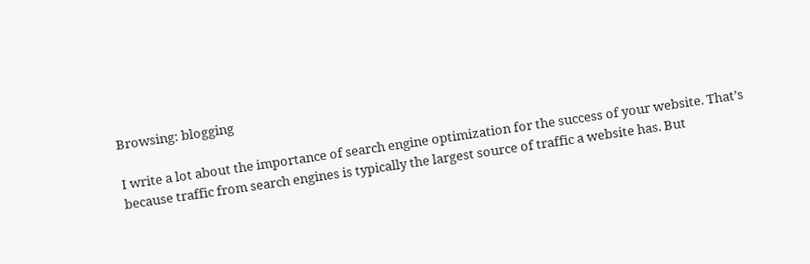Browsing: blogging

I write a lot about the importance of search engine optimization for the success of your website. That’s because traffic from search engines is typically the largest source of traffic a website has. But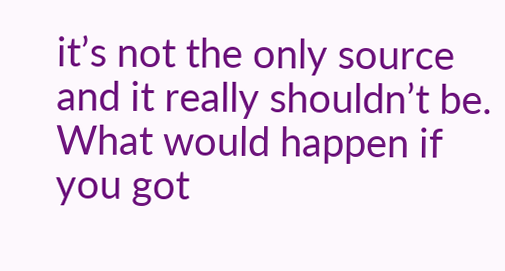it’s not the only source and it really shouldn’t be. What would happen if you got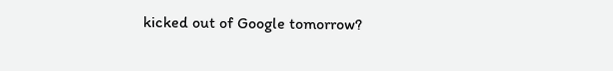kicked out of Google tomorrow?